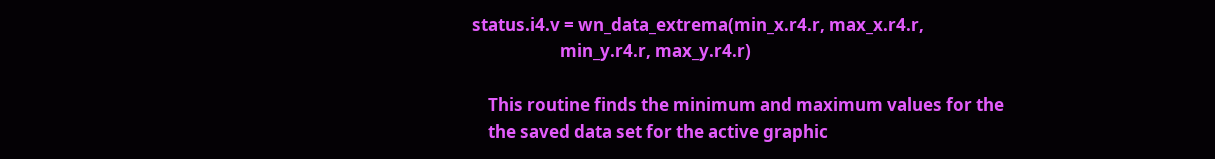status.i4.v = wn_data_extrema(min_x.r4.r, max_x.r4.r,
                      min_y.r4.r, max_y.r4.r)

    This routine finds the minimum and maximum values for the
    the saved data set for the active graphic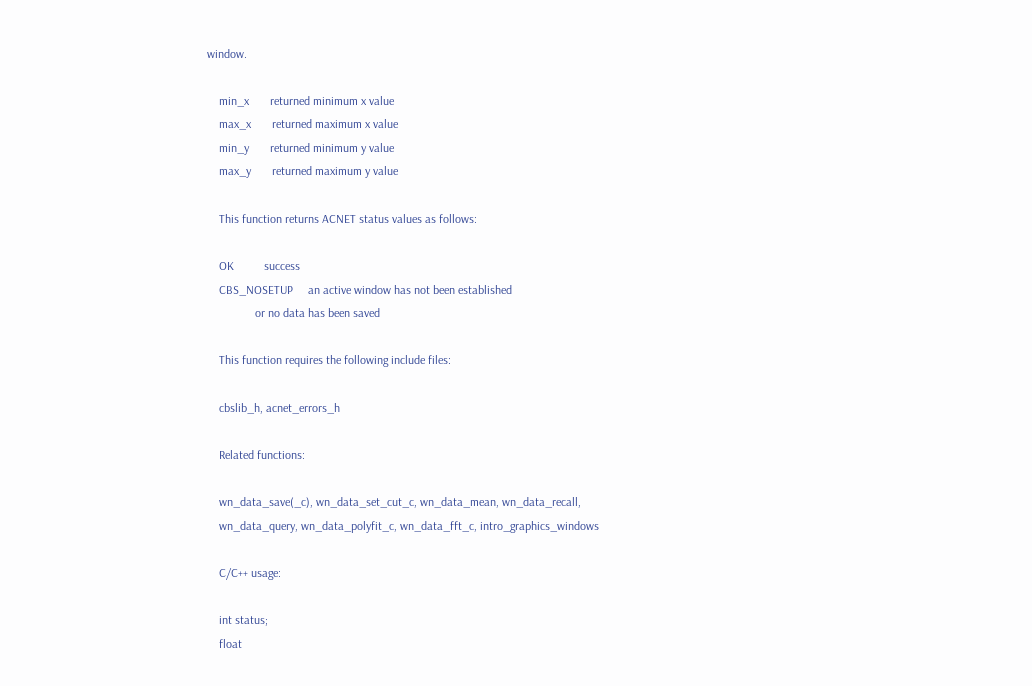window.

    min_x       returned minimum x value
    max_x       returned maximum x value
    min_y       returned minimum y value
    max_y       returned maximum y value

    This function returns ACNET status values as follows:

    OK          success
    CBS_NOSETUP     an active window has not been established
                or no data has been saved

    This function requires the following include files:

    cbslib_h, acnet_errors_h

    Related functions:

    wn_data_save(_c), wn_data_set_cut_c, wn_data_mean, wn_data_recall,
    wn_data_query, wn_data_polyfit_c, wn_data_fft_c, intro_graphics_windows

    C/C++ usage:

    int status;
    float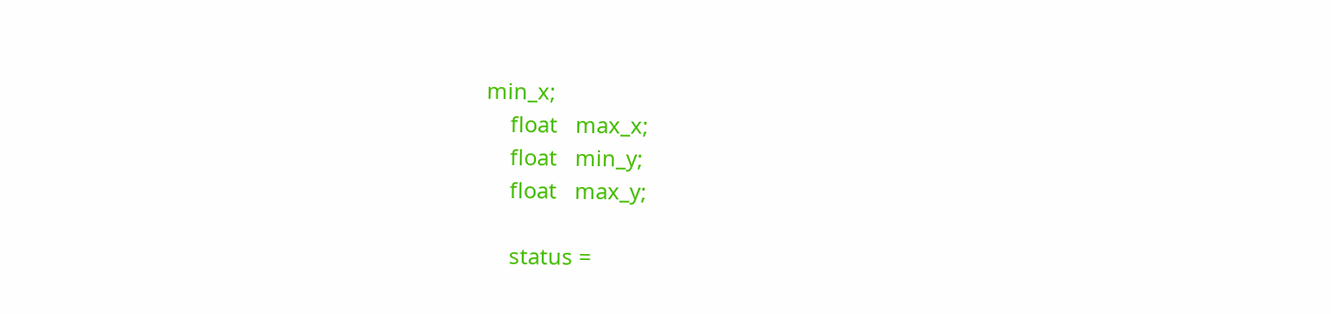min_x;
    float   max_x;
    float   min_y;
    float   max_y;

    status =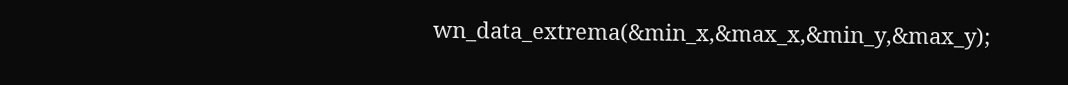wn_data_extrema(&min_x,&max_x,&min_y,&max_y);